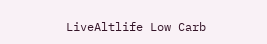LiveAltlife Low Carb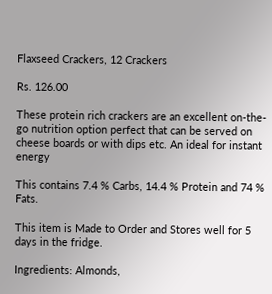Flaxseed Crackers, 12 Crackers

Rs. 126.00

These protein rich crackers are an excellent on-the-go nutrition option perfect that can be served on cheese boards or with dips etc. An ideal for instant energy

This contains 7.4 % Carbs, 14.4 % Protein and 74 % Fats.

This item is Made to Order and Stores well for 5 days in the fridge.

Ingredients: Almonds,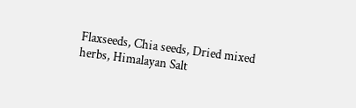Flaxseeds, Chia seeds, Dried mixed herbs, Himalayan Salt